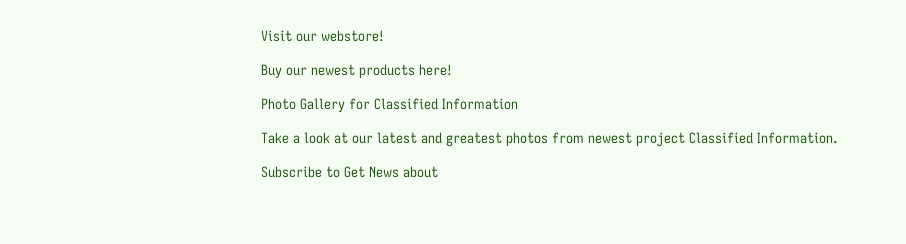Visit our webstore!

Buy our newest products here!

Photo Gallery for Classified Information

Take a look at our latest and greatest photos from newest project Classified Information.

Subscribe to Get News about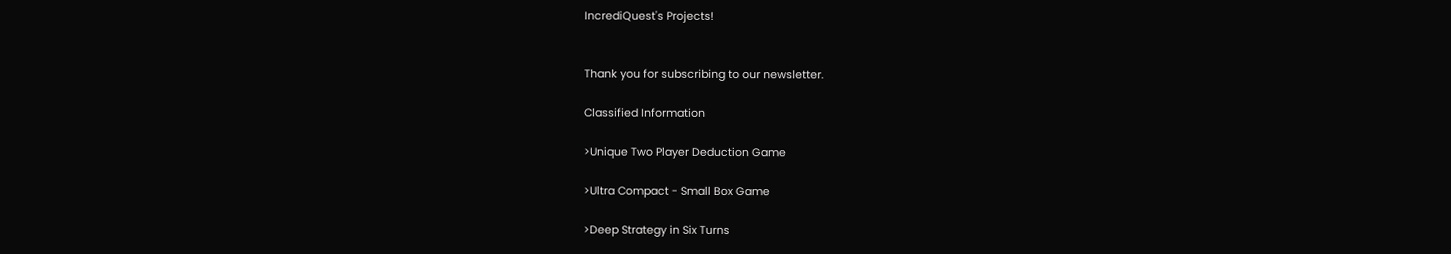IncrediQuest's Projects!


Thank you for subscribing to our newsletter.

Classified Information

>Unique Two Player Deduction Game

>Ultra Compact - Small Box Game

>Deep Strategy in Six Turns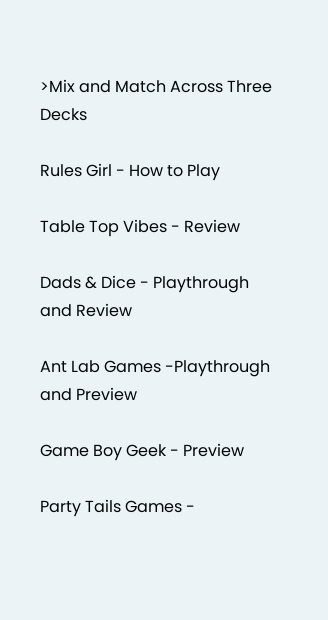>Mix and Match Across Three Decks

Rules Girl - How to Play

Table Top Vibes - Review

Dads & Dice - Playthrough and Review

Ant Lab Games -Playthrough and Preview

Game Boy Geek - Preview

Party Tails Games -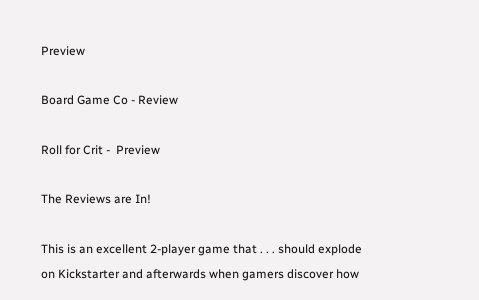Preview

Board Game Co - Review

Roll for Crit -  Preview

The Reviews are In!

This is an excellent 2-player game that . . . should explode on Kickstarter and afterwards when gamers discover how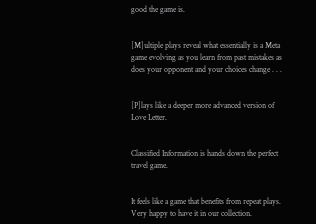good the game is.


[M]ultiple plays reveal what essentially is a Meta game evolving as you learn from past mistakes as does your opponent and your choices change . . .


[P]lays like a deeper more advanced version of Love Letter.


Classified Information is hands down the perfect travel game.


It feels like a game that benefits from repeat plays. Very happy to have it in our collection.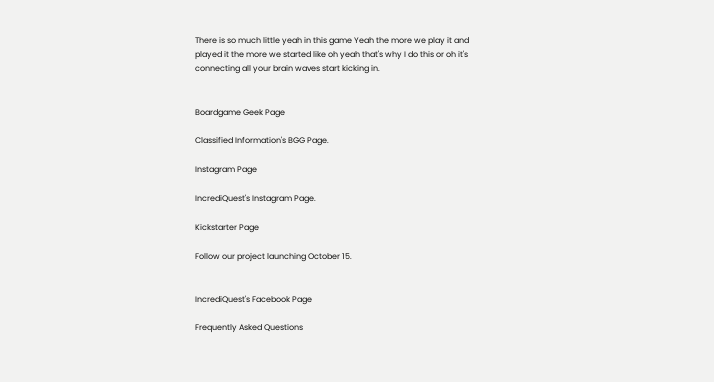There is so much little yeah in this game Yeah the more we play it and played it the more we started like oh yeah that's why I do this or oh it's connecting all your brain waves start kicking in.


Boardgame Geek Page

Classified Information's BGG Page.

Instagram Page

IncrediQuest's Instagram Page.

Kickstarter Page

Follow our project launching October 15.


IncrediQuest's Facebook Page

Frequently Asked Questions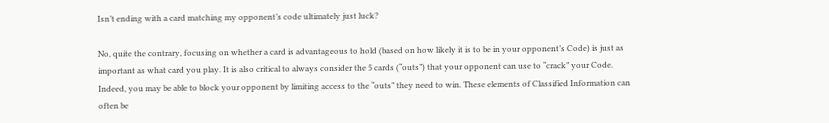Isn’t ending with a card matching my opponent’s code ultimately just luck?

No, quite the contrary, focusing on whether a card is advantageous to hold (based on how likely it is to be in your opponent’s Code) is just as important as what card you play. It is also critical to always consider the 5 cards (“outs”) that your opponent can use to “crack” your Code. Indeed, you may be able to block your opponent by limiting access to the “outs” they need to win. These elements of Classified Information can often be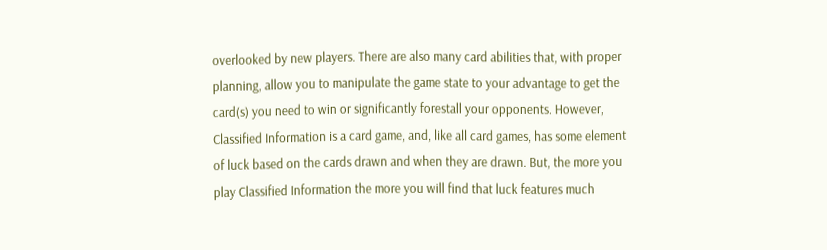overlooked by new players. There are also many card abilities that, with proper planning, allow you to manipulate the game state to your advantage to get the card(s) you need to win or significantly forestall your opponents. However, Classified Information is a card game, and, like all card games, has some element of luck based on the cards drawn and when they are drawn. But, the more you play Classified Information the more you will find that luck features much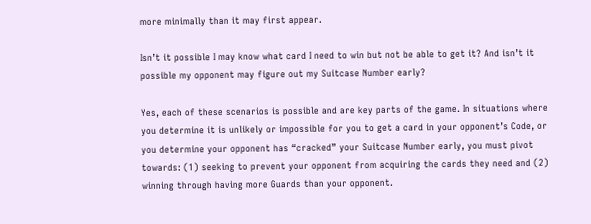more minimally than it may first appear.

Isn’t it possible I may know what card I need to win but not be able to get it? And isn’t it possible my opponent may figure out my Suitcase Number early?

Yes, each of these scenarios is possible and are key parts of the game. In situations where you determine it is unlikely or impossible for you to get a card in your opponent’s Code, or you determine your opponent has “cracked” your Suitcase Number early, you must pivot towards: (1) seeking to prevent your opponent from acquiring the cards they need and (2) winning through having more Guards than your opponent.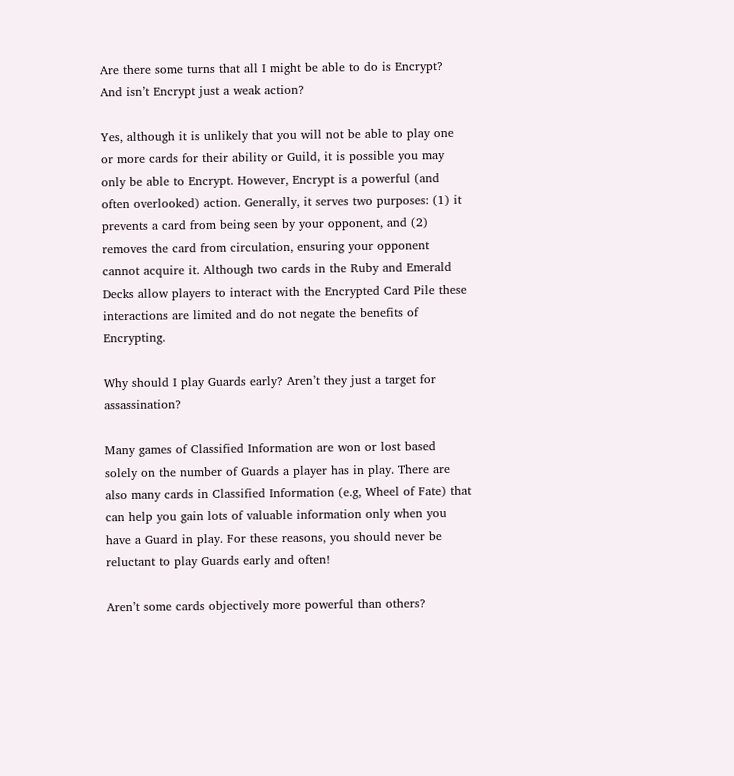Are there some turns that all I might be able to do is Encrypt? And isn’t Encrypt just a weak action?

Yes, although it is unlikely that you will not be able to play one or more cards for their ability or Guild, it is possible you may only be able to Encrypt. However, Encrypt is a powerful (and often overlooked) action. Generally, it serves two purposes: (1) it prevents a card from being seen by your opponent, and (2) removes the card from circulation, ensuring your opponent cannot acquire it. Although two cards in the Ruby and Emerald Decks allow players to interact with the Encrypted Card Pile these interactions are limited and do not negate the benefits of Encrypting.

Why should I play Guards early? Aren’t they just a target for assassination?

Many games of Classified Information are won or lost based solely on the number of Guards a player has in play. There are also many cards in Classified Information (e.g, Wheel of Fate) that can help you gain lots of valuable information only when you have a Guard in play. For these reasons, you should never be reluctant to play Guards early and often!

Aren’t some cards objectively more powerful than others?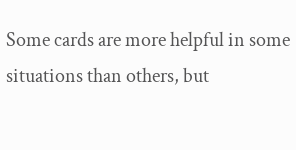Some cards are more helpful in some situations than others, but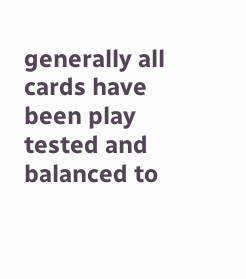generally all cards have been play tested and balanced to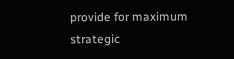provide for maximum strategic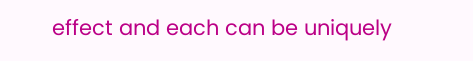effect and each can be uniquely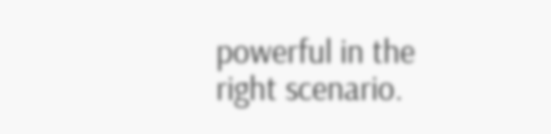powerful in the right scenario.